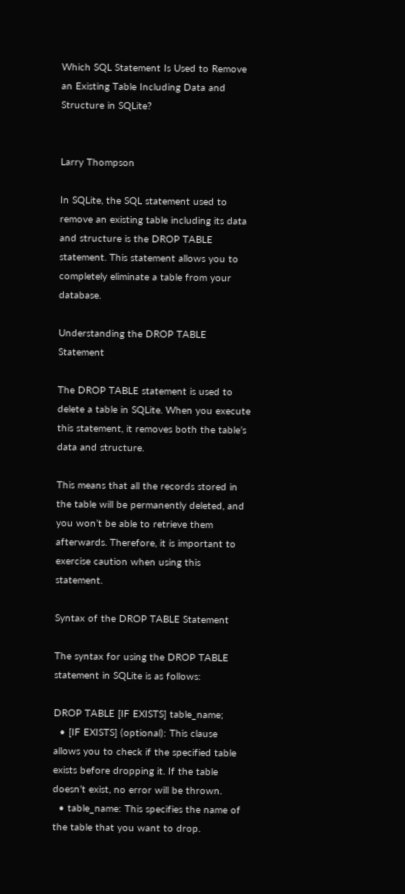Which SQL Statement Is Used to Remove an Existing Table Including Data and Structure in SQLite?


Larry Thompson

In SQLite, the SQL statement used to remove an existing table including its data and structure is the DROP TABLE statement. This statement allows you to completely eliminate a table from your database.

Understanding the DROP TABLE Statement

The DROP TABLE statement is used to delete a table in SQLite. When you execute this statement, it removes both the table’s data and structure.

This means that all the records stored in the table will be permanently deleted, and you won’t be able to retrieve them afterwards. Therefore, it is important to exercise caution when using this statement.

Syntax of the DROP TABLE Statement

The syntax for using the DROP TABLE statement in SQLite is as follows:

DROP TABLE [IF EXISTS] table_name;
  • [IF EXISTS] (optional): This clause allows you to check if the specified table exists before dropping it. If the table doesn’t exist, no error will be thrown.
  • table_name: This specifies the name of the table that you want to drop.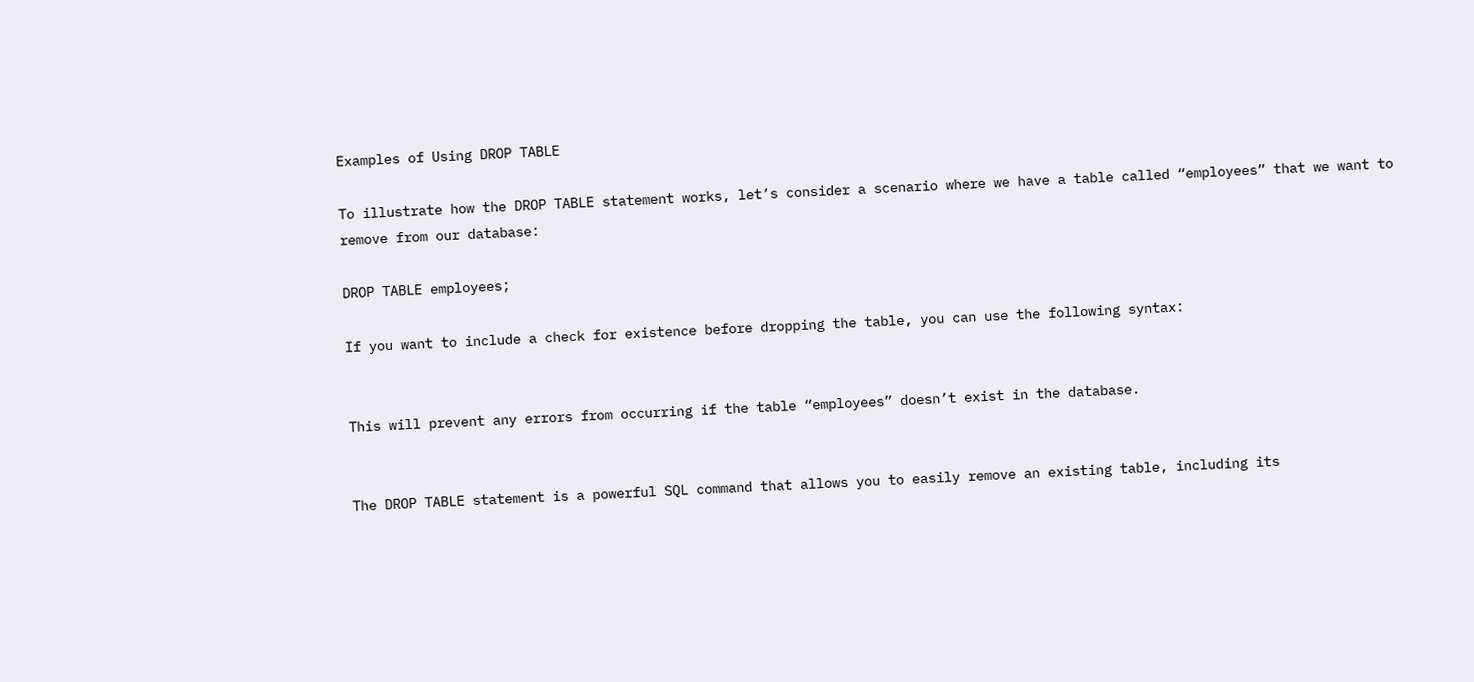Examples of Using DROP TABLE

To illustrate how the DROP TABLE statement works, let’s consider a scenario where we have a table called “employees” that we want to remove from our database:

DROP TABLE employees;

If you want to include a check for existence before dropping the table, you can use the following syntax:


This will prevent any errors from occurring if the table “employees” doesn’t exist in the database.


The DROP TABLE statement is a powerful SQL command that allows you to easily remove an existing table, including its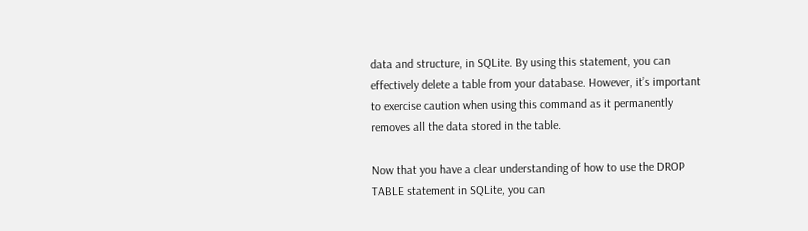data and structure, in SQLite. By using this statement, you can effectively delete a table from your database. However, it’s important to exercise caution when using this command as it permanently removes all the data stored in the table.

Now that you have a clear understanding of how to use the DROP TABLE statement in SQLite, you can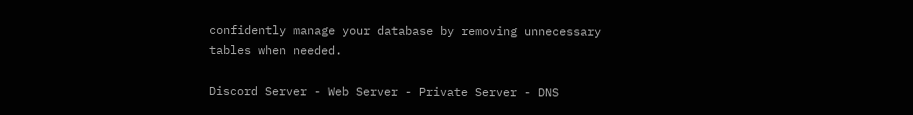confidently manage your database by removing unnecessary tables when needed.

Discord Server - Web Server - Private Server - DNS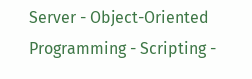Server - Object-Oriented Programming - Scripting -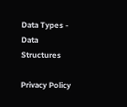Data Types - Data Structures

Privacy Policy